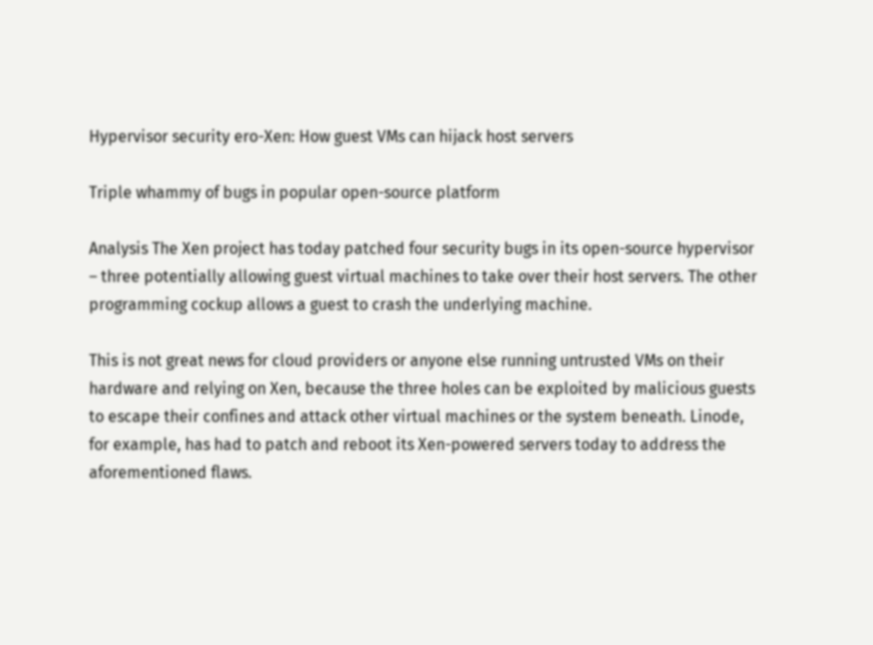Hypervisor security ero-Xen: How guest VMs can hijack host servers

Triple whammy of bugs in popular open-source platform

Analysis The Xen project has today patched four security bugs in its open-source hypervisor – three potentially allowing guest virtual machines to take over their host servers. The other programming cockup allows a guest to crash the underlying machine.

This is not great news for cloud providers or anyone else running untrusted VMs on their hardware and relying on Xen, because the three holes can be exploited by malicious guests to escape their confines and attack other virtual machines or the system beneath. Linode, for example, has had to patch and reboot its Xen-powered servers today to address the aforementioned flaws.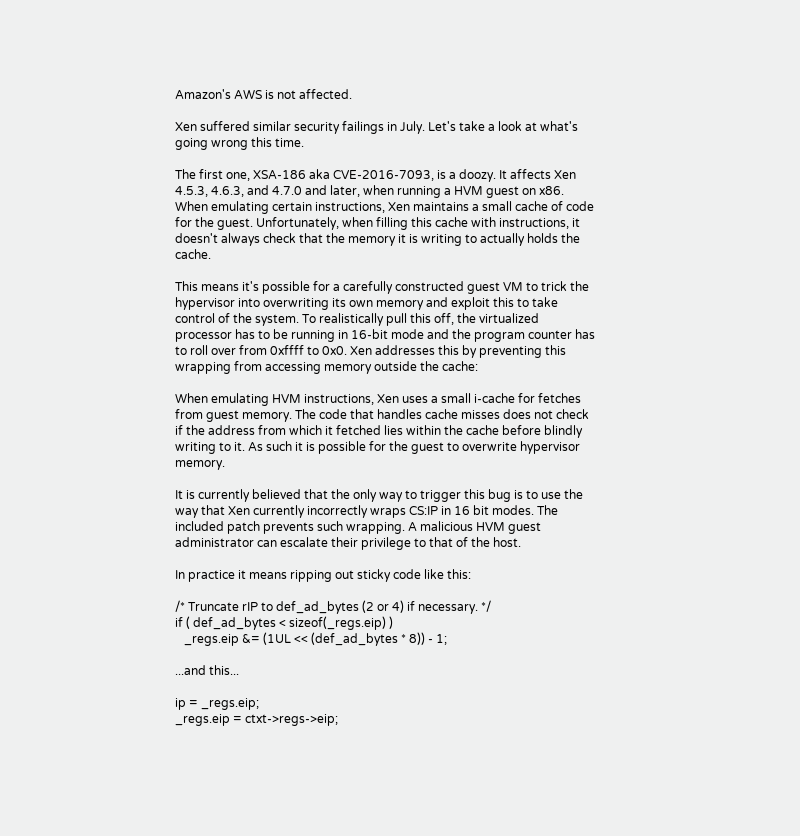Amazon's AWS is not affected.

Xen suffered similar security failings in July. Let's take a look at what's going wrong this time.

The first one, XSA-186 aka CVE-2016-7093, is a doozy. It affects Xen 4.5.3, 4.6.3, and 4.7.0 and later, when running a HVM guest on x86. When emulating certain instructions, Xen maintains a small cache of code for the guest. Unfortunately, when filling this cache with instructions, it doesn't always check that the memory it is writing to actually holds the cache.

This means it's possible for a carefully constructed guest VM to trick the hypervisor into overwriting its own memory and exploit this to take control of the system. To realistically pull this off, the virtualized processor has to be running in 16-bit mode and the program counter has to roll over from 0xffff to 0x0. Xen addresses this by preventing this wrapping from accessing memory outside the cache:

When emulating HVM instructions, Xen uses a small i-cache for fetches from guest memory. The code that handles cache misses does not check if the address from which it fetched lies within the cache before blindly writing to it. As such it is possible for the guest to overwrite hypervisor memory.

It is currently believed that the only way to trigger this bug is to use the way that Xen currently incorrectly wraps CS:IP in 16 bit modes. The included patch prevents such wrapping. A malicious HVM guest administrator can escalate their privilege to that of the host.

In practice it means ripping out sticky code like this:

/* Truncate rIP to def_ad_bytes (2 or 4) if necessary. */
if ( def_ad_bytes < sizeof(_regs.eip) )
   _regs.eip &= (1UL << (def_ad_bytes * 8)) - 1;

...and this...

ip = _regs.eip;
_regs.eip = ctxt->regs->eip;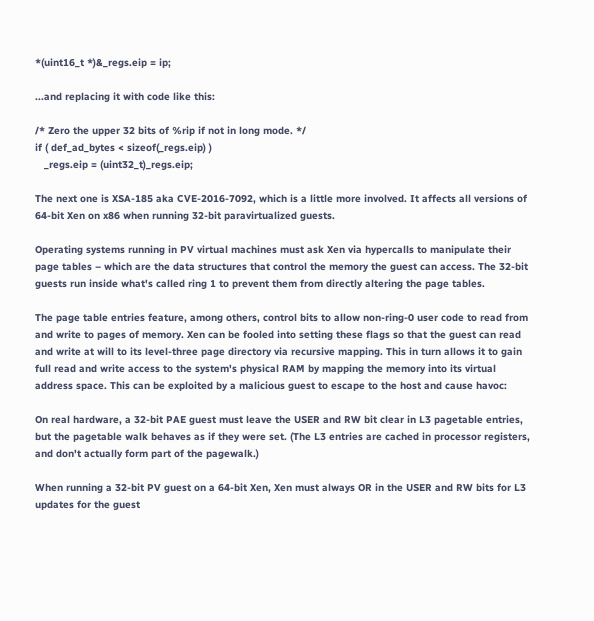*(uint16_t *)&_regs.eip = ip;

...and replacing it with code like this:

/* Zero the upper 32 bits of %rip if not in long mode. */
if ( def_ad_bytes < sizeof(_regs.eip) )
   _regs.eip = (uint32_t)_regs.eip;

The next one is XSA-185 aka CVE-2016-7092, which is a little more involved. It affects all versions of 64-bit Xen on x86 when running 32-bit paravirtualized guests.

Operating systems running in PV virtual machines must ask Xen via hypercalls to manipulate their page tables – which are the data structures that control the memory the guest can access. The 32-bit guests run inside what's called ring 1 to prevent them from directly altering the page tables.

The page table entries feature, among others, control bits to allow non-ring-0 user code to read from and write to pages of memory. Xen can be fooled into setting these flags so that the guest can read and write at will to its level-three page directory via recursive mapping. This in turn allows it to gain full read and write access to the system's physical RAM by mapping the memory into its virtual address space. This can be exploited by a malicious guest to escape to the host and cause havoc:

On real hardware, a 32-bit PAE guest must leave the USER and RW bit clear in L3 pagetable entries, but the pagetable walk behaves as if they were set. (The L3 entries are cached in processor registers, and don't actually form part of the pagewalk.)

When running a 32-bit PV guest on a 64-bit Xen, Xen must always OR in the USER and RW bits for L3 updates for the guest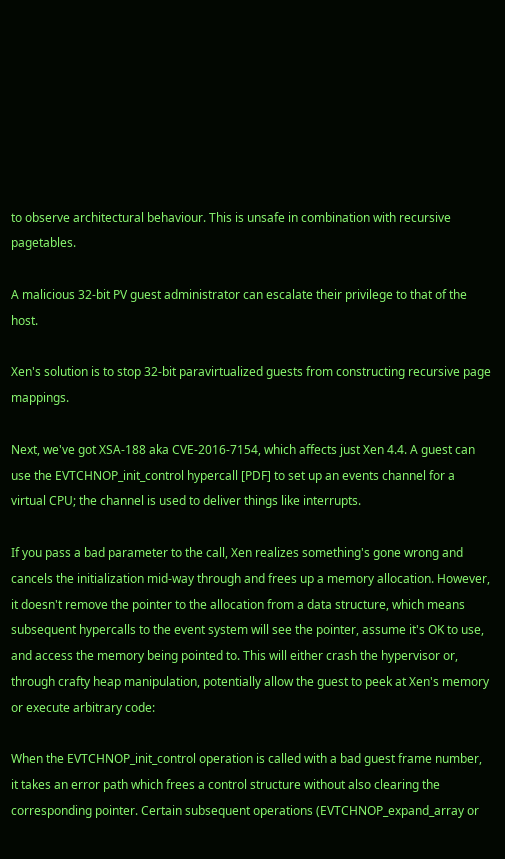to observe architectural behaviour. This is unsafe in combination with recursive pagetables.

A malicious 32-bit PV guest administrator can escalate their privilege to that of the host.

Xen's solution is to stop 32-bit paravirtualized guests from constructing recursive page mappings.

Next, we've got XSA-188 aka CVE-2016-7154, which affects just Xen 4.4. A guest can use the EVTCHNOP_init_control hypercall [PDF] to set up an events channel for a virtual CPU; the channel is used to deliver things like interrupts.

If you pass a bad parameter to the call, Xen realizes something's gone wrong and cancels the initialization mid-way through and frees up a memory allocation. However, it doesn't remove the pointer to the allocation from a data structure, which means subsequent hypercalls to the event system will see the pointer, assume it's OK to use, and access the memory being pointed to. This will either crash the hypervisor or, through crafty heap manipulation, potentially allow the guest to peek at Xen's memory or execute arbitrary code:

When the EVTCHNOP_init_control operation is called with a bad guest frame number, it takes an error path which frees a control structure without also clearing the corresponding pointer. Certain subsequent operations (EVTCHNOP_expand_array or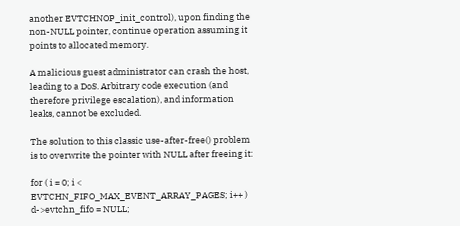another EVTCHNOP_init_control), upon finding the non-NULL pointer, continue operation assuming it points to allocated memory.

A malicious guest administrator can crash the host, leading to a DoS. Arbitrary code execution (and therefore privilege escalation), and information leaks, cannot be excluded.

The solution to this classic use-after-free() problem is to overwrite the pointer with NULL after freeing it:

for ( i = 0; i < EVTCHN_FIFO_MAX_EVENT_ARRAY_PAGES; i++ )
d->evtchn_fifo = NULL;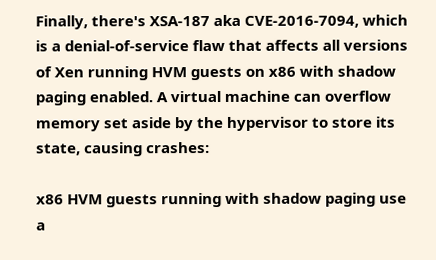Finally, there's XSA-187 aka CVE-2016-7094, which is a denial-of-service flaw that affects all versions of Xen running HVM guests on x86 with shadow paging enabled. A virtual machine can overflow memory set aside by the hypervisor to store its state, causing crashes:

x86 HVM guests running with shadow paging use a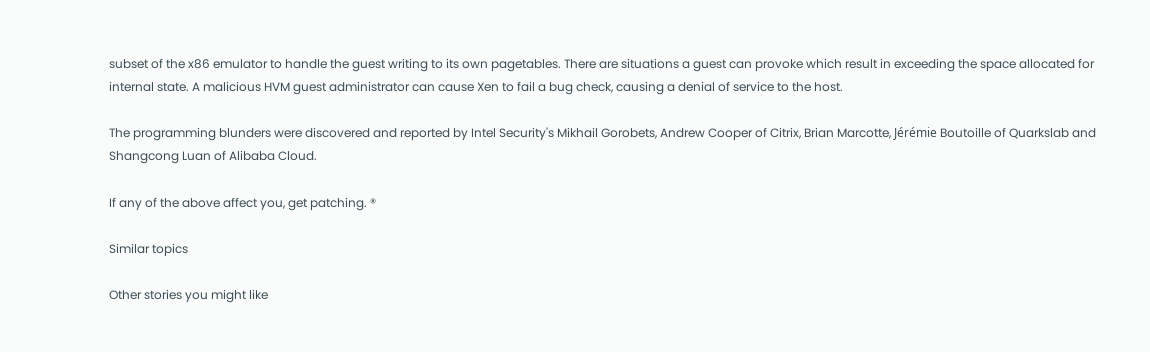subset of the x86 emulator to handle the guest writing to its own pagetables. There are situations a guest can provoke which result in exceeding the space allocated for internal state. A malicious HVM guest administrator can cause Xen to fail a bug check, causing a denial of service to the host.

The programming blunders were discovered and reported by Intel Security's Mikhail Gorobets, Andrew Cooper of Citrix, Brian Marcotte, Jérémie Boutoille of Quarkslab and Shangcong Luan of Alibaba Cloud.

If any of the above affect you, get patching. ®

Similar topics

Other stories you might like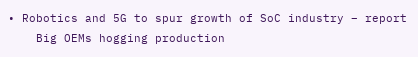• Robotics and 5G to spur growth of SoC industry – report
    Big OEMs hogging production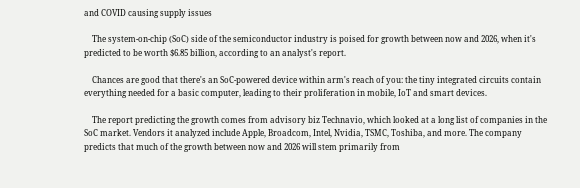and COVID causing supply issues

    The system-on-chip (SoC) side of the semiconductor industry is poised for growth between now and 2026, when it's predicted to be worth $6.85 billion, according to an analyst's report.

    Chances are good that there's an SoC-powered device within arm's reach of you: the tiny integrated circuits contain everything needed for a basic computer, leading to their proliferation in mobile, IoT and smart devices.

    The report predicting the growth comes from advisory biz Technavio, which looked at a long list of companies in the SoC market. Vendors it analyzed include Apple, Broadcom, Intel, Nvidia, TSMC, Toshiba, and more. The company predicts that much of the growth between now and 2026 will stem primarily from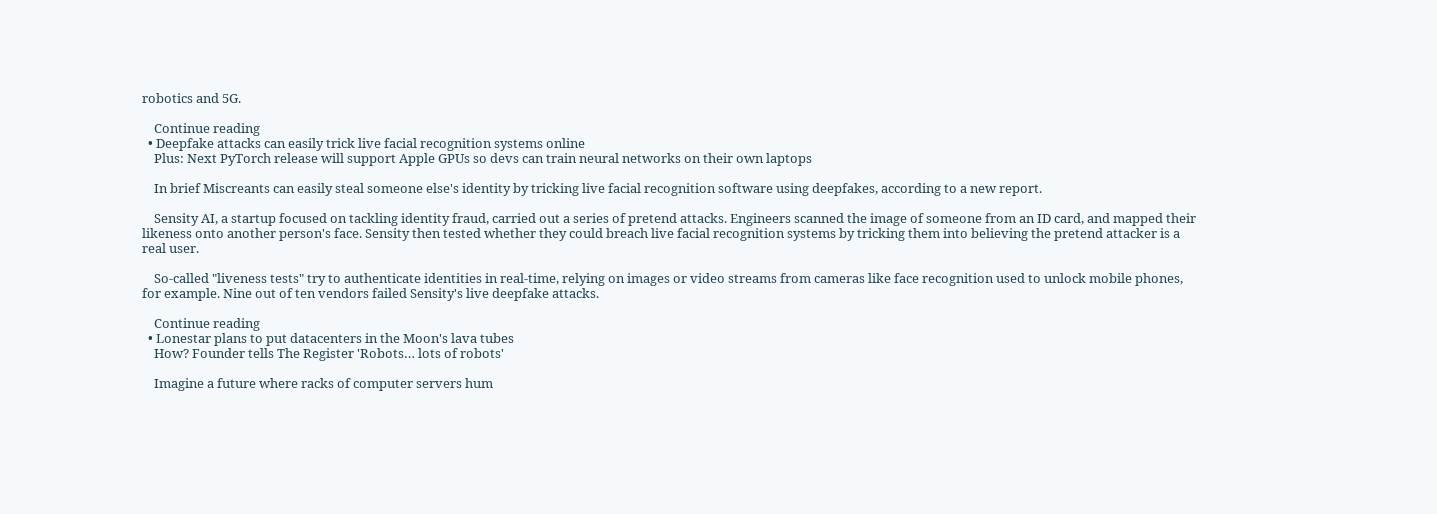robotics and 5G.

    Continue reading
  • Deepfake attacks can easily trick live facial recognition systems online
    Plus: Next PyTorch release will support Apple GPUs so devs can train neural networks on their own laptops

    In brief Miscreants can easily steal someone else's identity by tricking live facial recognition software using deepfakes, according to a new report.

    Sensity AI, a startup focused on tackling identity fraud, carried out a series of pretend attacks. Engineers scanned the image of someone from an ID card, and mapped their likeness onto another person's face. Sensity then tested whether they could breach live facial recognition systems by tricking them into believing the pretend attacker is a real user.

    So-called "liveness tests" try to authenticate identities in real-time, relying on images or video streams from cameras like face recognition used to unlock mobile phones, for example. Nine out of ten vendors failed Sensity's live deepfake attacks.

    Continue reading
  • Lonestar plans to put datacenters in the Moon's lava tubes
    How? Founder tells The Register 'Robots… lots of robots'

    Imagine a future where racks of computer servers hum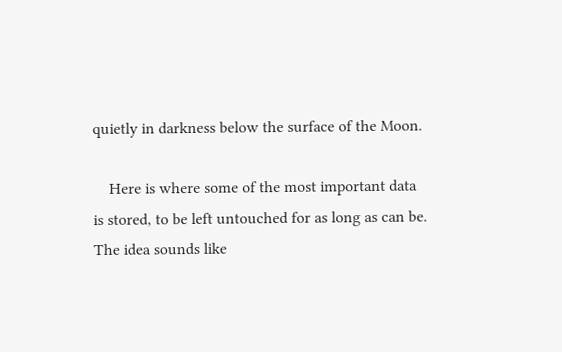quietly in darkness below the surface of the Moon.

    Here is where some of the most important data is stored, to be left untouched for as long as can be. The idea sounds like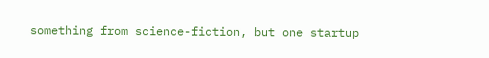something from science-fiction, but one startup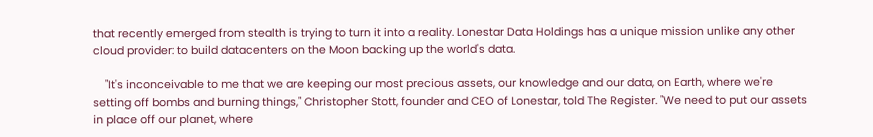that recently emerged from stealth is trying to turn it into a reality. Lonestar Data Holdings has a unique mission unlike any other cloud provider: to build datacenters on the Moon backing up the world's data.

    "It's inconceivable to me that we are keeping our most precious assets, our knowledge and our data, on Earth, where we're setting off bombs and burning things," Christopher Stott, founder and CEO of Lonestar, told The Register. "We need to put our assets in place off our planet, where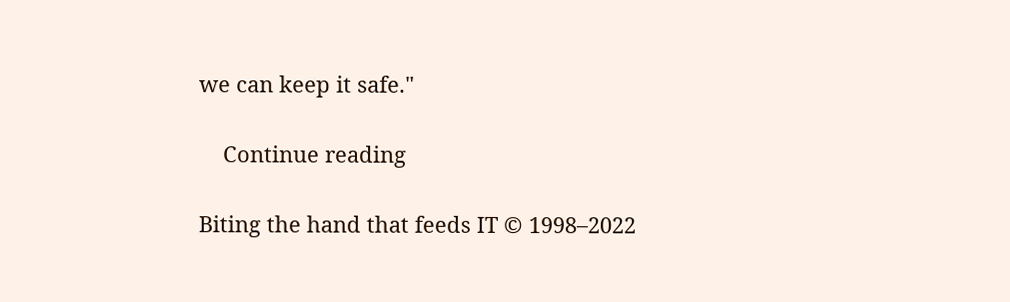we can keep it safe."

    Continue reading

Biting the hand that feeds IT © 1998–2022